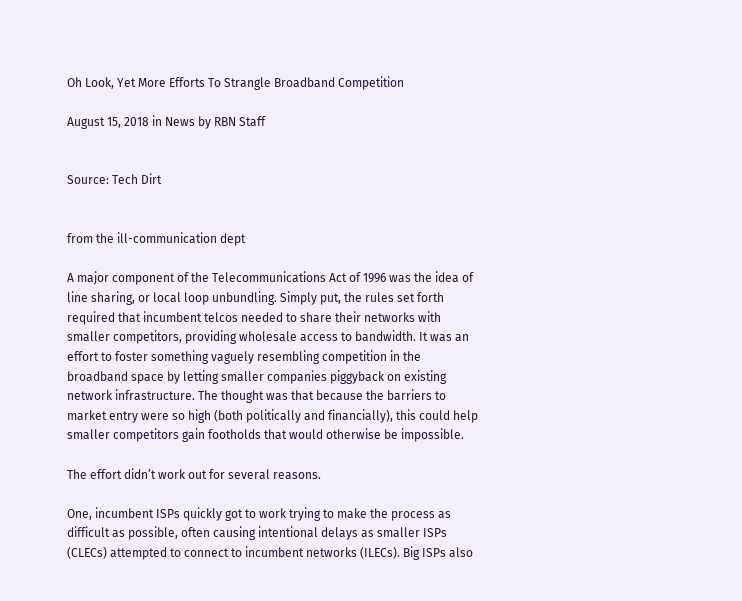Oh Look, Yet More Efforts To Strangle Broadband Competition

August 15, 2018 in News by RBN Staff


Source: Tech Dirt


from the ill-communication dept

A major component of the Telecommunications Act of 1996 was the idea of line sharing, or local loop unbundling. Simply put, the rules set forth required that incumbent telcos needed to share their networks with smaller competitors, providing wholesale access to bandwidth. It was an effort to foster something vaguely resembling competition in the broadband space by letting smaller companies piggyback on existing network infrastructure. The thought was that because the barriers to market entry were so high (both politically and financially), this could help smaller competitors gain footholds that would otherwise be impossible.

The effort didn’t work out for several reasons.

One, incumbent ISPs quickly got to work trying to make the process as difficult as possible, often causing intentional delays as smaller ISPs (CLECs) attempted to connect to incumbent networks (ILECs). Big ISPs also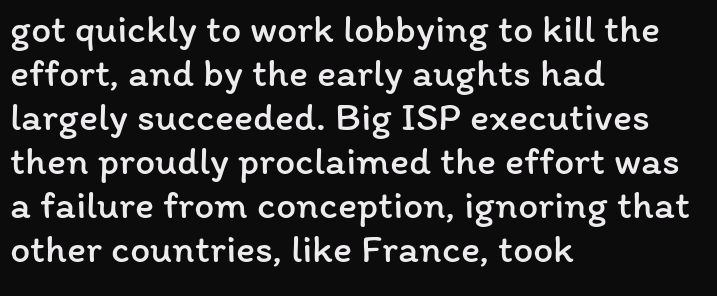got quickly to work lobbying to kill the effort, and by the early aughts had largely succeeded. Big ISP executives then proudly proclaimed the effort was a failure from conception, ignoring that other countries, like France, took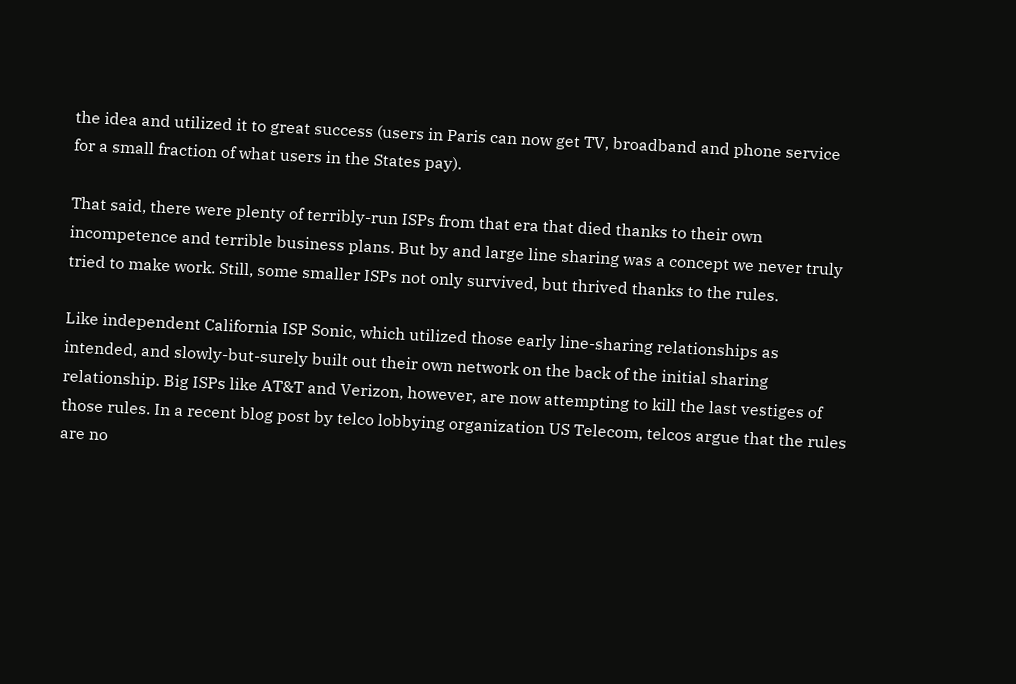the idea and utilized it to great success (users in Paris can now get TV, broadband and phone service for a small fraction of what users in the States pay).

That said, there were plenty of terribly-run ISPs from that era that died thanks to their own incompetence and terrible business plans. But by and large line sharing was a concept we never truly tried to make work. Still, some smaller ISPs not only survived, but thrived thanks to the rules.

Like independent California ISP Sonic, which utilized those early line-sharing relationships as intended, and slowly-but-surely built out their own network on the back of the initial sharing relationship. Big ISPs like AT&T and Verizon, however, are now attempting to kill the last vestiges of those rules. In a recent blog post by telco lobbying organization US Telecom, telcos argue that the rules are no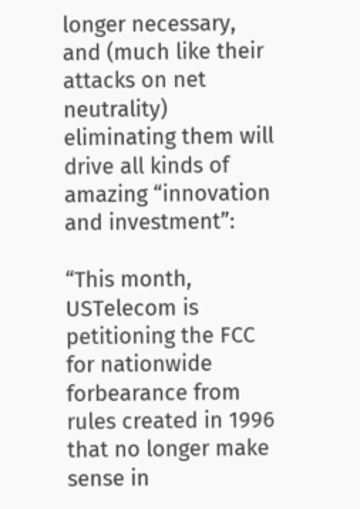longer necessary, and (much like their attacks on net neutrality) eliminating them will drive all kinds of amazing “innovation and investment”:

“This month, USTelecom is petitioning the FCC for nationwide forbearance from rules created in 1996 that no longer make sense in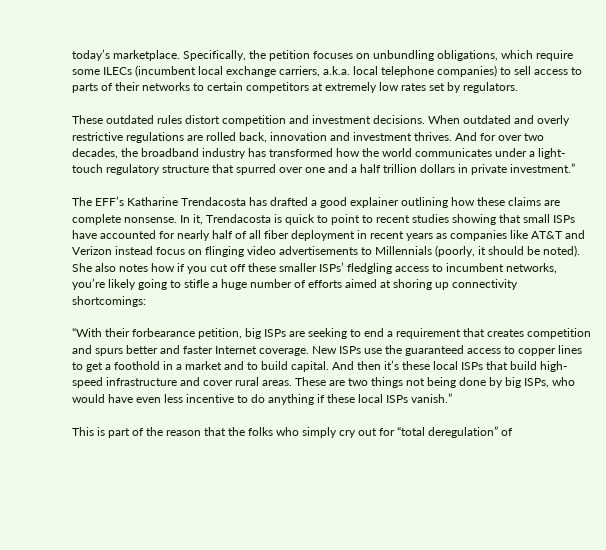today’s marketplace. Specifically, the petition focuses on unbundling obligations, which require some ILECs (incumbent local exchange carriers, a.k.a. local telephone companies) to sell access to parts of their networks to certain competitors at extremely low rates set by regulators.

These outdated rules distort competition and investment decisions. When outdated and overly restrictive regulations are rolled back, innovation and investment thrives. And for over two decades, the broadband industry has transformed how the world communicates under a light-touch regulatory structure that spurred over one and a half trillion dollars in private investment.”

The EFF’s Katharine Trendacosta has drafted a good explainer outlining how these claims are complete nonsense. In it, Trendacosta is quick to point to recent studies showing that small ISPs have accounted for nearly half of all fiber deployment in recent years as companies like AT&T and Verizon instead focus on flinging video advertisements to Millennials (poorly, it should be noted). She also notes how if you cut off these smaller ISPs’ fledgling access to incumbent networks, you’re likely going to stifle a huge number of efforts aimed at shoring up connectivity shortcomings:

“With their forbearance petition, big ISPs are seeking to end a requirement that creates competition and spurs better and faster Internet coverage. New ISPs use the guaranteed access to copper lines to get a foothold in a market and to build capital. And then it’s these local ISPs that build high-speed infrastructure and cover rural areas. These are two things not being done by big ISPs, who would have even less incentive to do anything if these local ISPs vanish.”

This is part of the reason that the folks who simply cry out for “total deregulation” of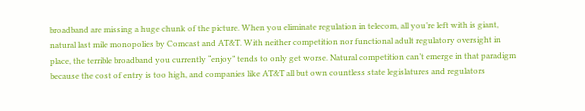broadband are missing a huge chunk of the picture. When you eliminate regulation in telecom, all you’re left with is giant, natural last mile monopolies by Comcast and AT&T. With neither competition nor functional adult regulatory oversight in place, the terrible broadband you currently “enjoy” tends to only get worse. Natural competition can’t emerge in that paradigm because the cost of entry is too high, and companies like AT&T all but own countless state legislatures and regulators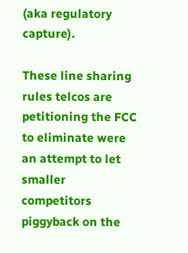(aka regulatory capture).

These line sharing rules telcos are petitioning the FCC to eliminate were an attempt to let smaller competitors piggyback on the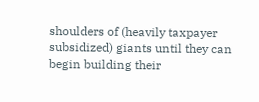shoulders of (heavily taxpayer subsidized) giants until they can begin building their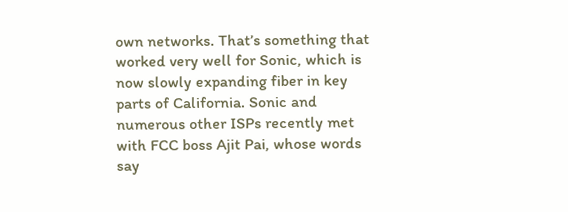own networks. That’s something that worked very well for Sonic, which is now slowly expanding fiber in key parts of California. Sonic and numerous other ISPs recently met with FCC boss Ajit Pai, whose words say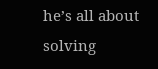he’s all about solving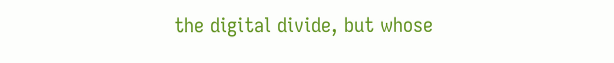the digital divide, but whose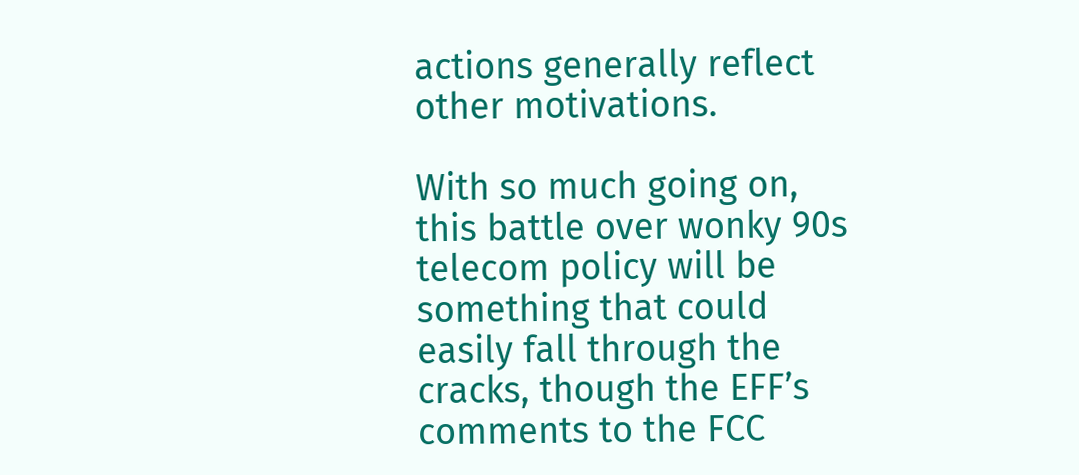actions generally reflect other motivations.

With so much going on, this battle over wonky 90s telecom policy will be something that could easily fall through the cracks, though the EFF’s comments to the FCC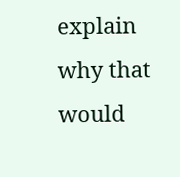explain why that would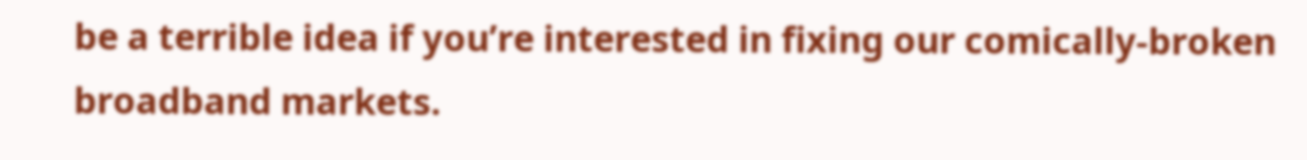be a terrible idea if you’re interested in fixing our comically-broken broadband markets.